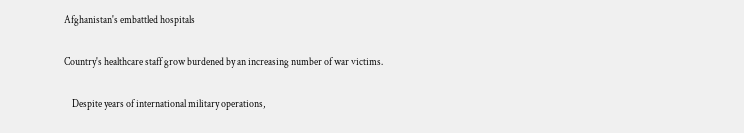Afghanistan's embattled hospitals

Country's healthcare staff grow burdened by an increasing number of war victims.

    Despite years of international military operations,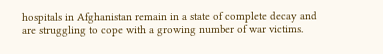hospitals in Afghanistan remain in a state of complete decay and are struggling to cope with a growing number of war victims.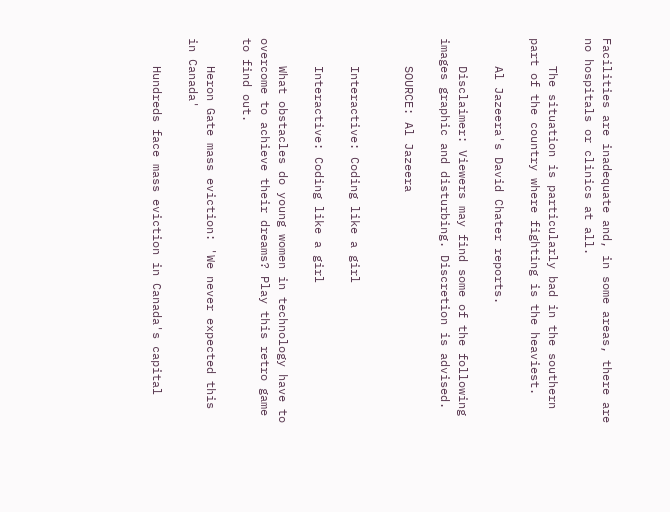Facilities are inadequate and, in some areas, there are no hospitals or clinics at all.

    The situation is particularly bad in the southern part of the country where fighting is the heaviest.

    Al Jazeera's David Chater reports.

    Disclaimer: Viewers may find some of the following images graphic and disturbing. Discretion is advised.

    SOURCE: Al Jazeera


    Interactive: Coding like a girl

    Interactive: Coding like a girl

    What obstacles do young women in technology have to overcome to achieve their dreams? Play this retro game to find out.

    Heron Gate mass eviction: 'We never expected this in Canada'

    Hundreds face mass eviction in Canada's capital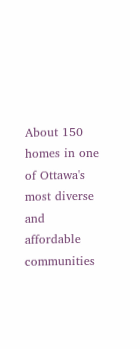About 150 homes in one of Ottawa's most diverse and affordable communities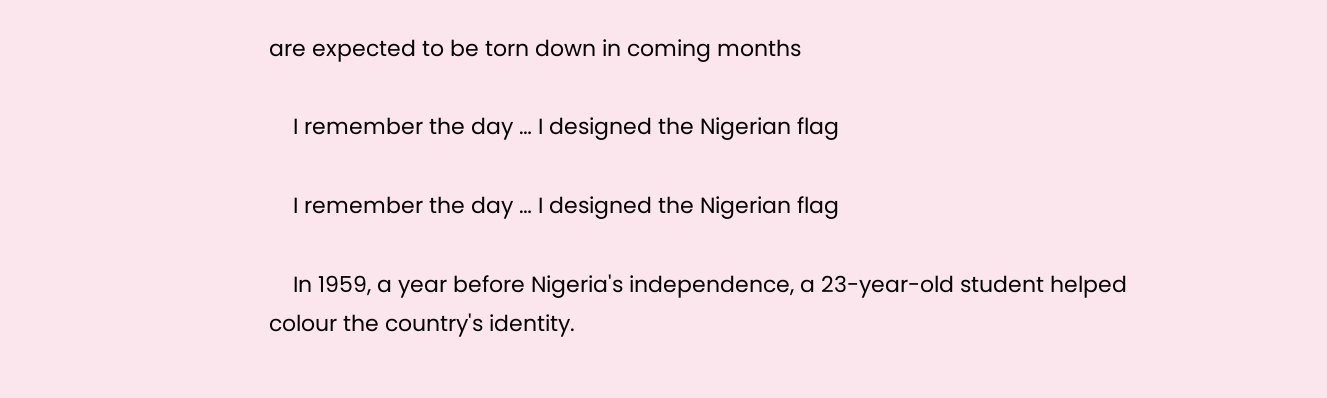are expected to be torn down in coming months

    I remember the day … I designed the Nigerian flag

    I remember the day … I designed the Nigerian flag

    In 1959, a year before Nigeria's independence, a 23-year-old student helped colour the country's identity.